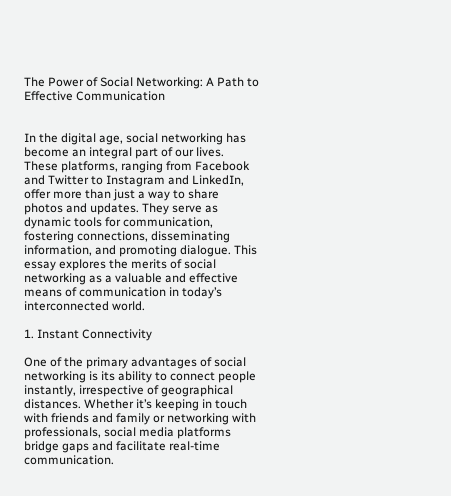The Power of Social Networking: A Path to Effective Communication


In the digital age, social networking has become an integral part of our lives. These platforms, ranging from Facebook and Twitter to Instagram and LinkedIn, offer more than just a way to share photos and updates. They serve as dynamic tools for communication, fostering connections, disseminating information, and promoting dialogue. This essay explores the merits of social networking as a valuable and effective means of communication in today’s interconnected world.

1. Instant Connectivity

One of the primary advantages of social networking is its ability to connect people instantly, irrespective of geographical distances. Whether it’s keeping in touch with friends and family or networking with professionals, social media platforms bridge gaps and facilitate real-time communication.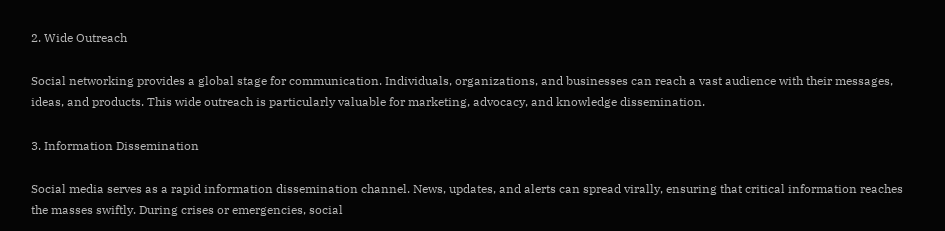2. Wide Outreach

Social networking provides a global stage for communication. Individuals, organizations, and businesses can reach a vast audience with their messages, ideas, and products. This wide outreach is particularly valuable for marketing, advocacy, and knowledge dissemination.

3. Information Dissemination

Social media serves as a rapid information dissemination channel. News, updates, and alerts can spread virally, ensuring that critical information reaches the masses swiftly. During crises or emergencies, social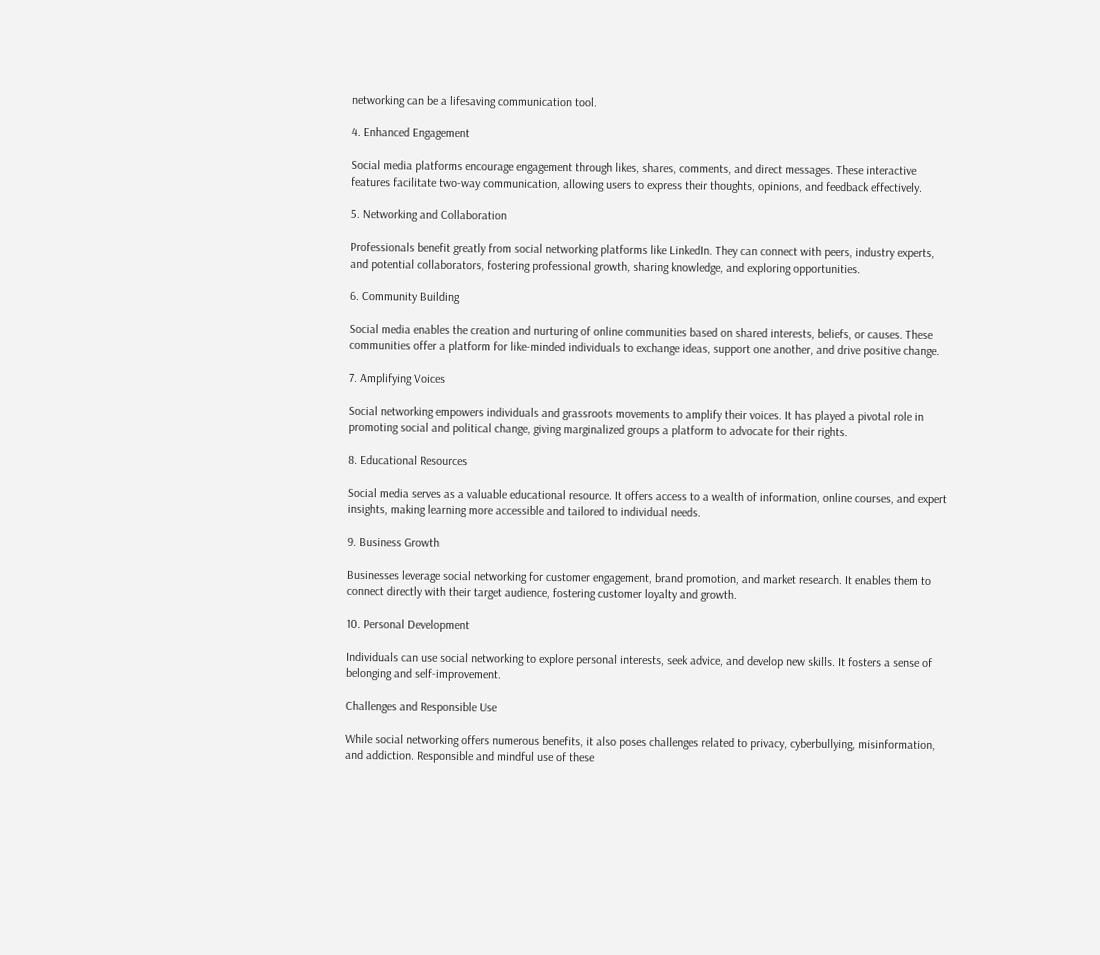networking can be a lifesaving communication tool.

4. Enhanced Engagement

Social media platforms encourage engagement through likes, shares, comments, and direct messages. These interactive features facilitate two-way communication, allowing users to express their thoughts, opinions, and feedback effectively.

5. Networking and Collaboration

Professionals benefit greatly from social networking platforms like LinkedIn. They can connect with peers, industry experts, and potential collaborators, fostering professional growth, sharing knowledge, and exploring opportunities.

6. Community Building

Social media enables the creation and nurturing of online communities based on shared interests, beliefs, or causes. These communities offer a platform for like-minded individuals to exchange ideas, support one another, and drive positive change.

7. Amplifying Voices

Social networking empowers individuals and grassroots movements to amplify their voices. It has played a pivotal role in promoting social and political change, giving marginalized groups a platform to advocate for their rights.

8. Educational Resources

Social media serves as a valuable educational resource. It offers access to a wealth of information, online courses, and expert insights, making learning more accessible and tailored to individual needs.

9. Business Growth

Businesses leverage social networking for customer engagement, brand promotion, and market research. It enables them to connect directly with their target audience, fostering customer loyalty and growth.

10. Personal Development

Individuals can use social networking to explore personal interests, seek advice, and develop new skills. It fosters a sense of belonging and self-improvement.

Challenges and Responsible Use

While social networking offers numerous benefits, it also poses challenges related to privacy, cyberbullying, misinformation, and addiction. Responsible and mindful use of these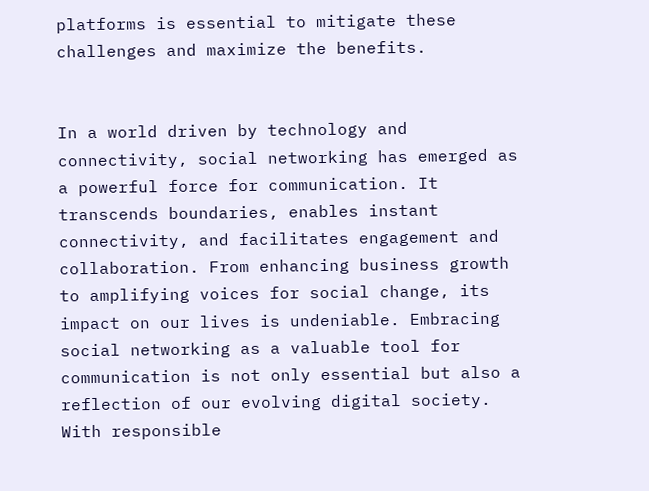platforms is essential to mitigate these challenges and maximize the benefits.


In a world driven by technology and connectivity, social networking has emerged as a powerful force for communication. It transcends boundaries, enables instant connectivity, and facilitates engagement and collaboration. From enhancing business growth to amplifying voices for social change, its impact on our lives is undeniable. Embracing social networking as a valuable tool for communication is not only essential but also a reflection of our evolving digital society. With responsible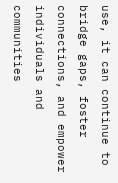use, it can continue to bridge gaps, foster connections, and empower individuals and communities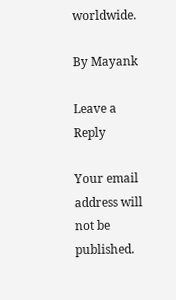worldwide.

By Mayank

Leave a Reply

Your email address will not be published.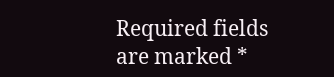Required fields are marked *